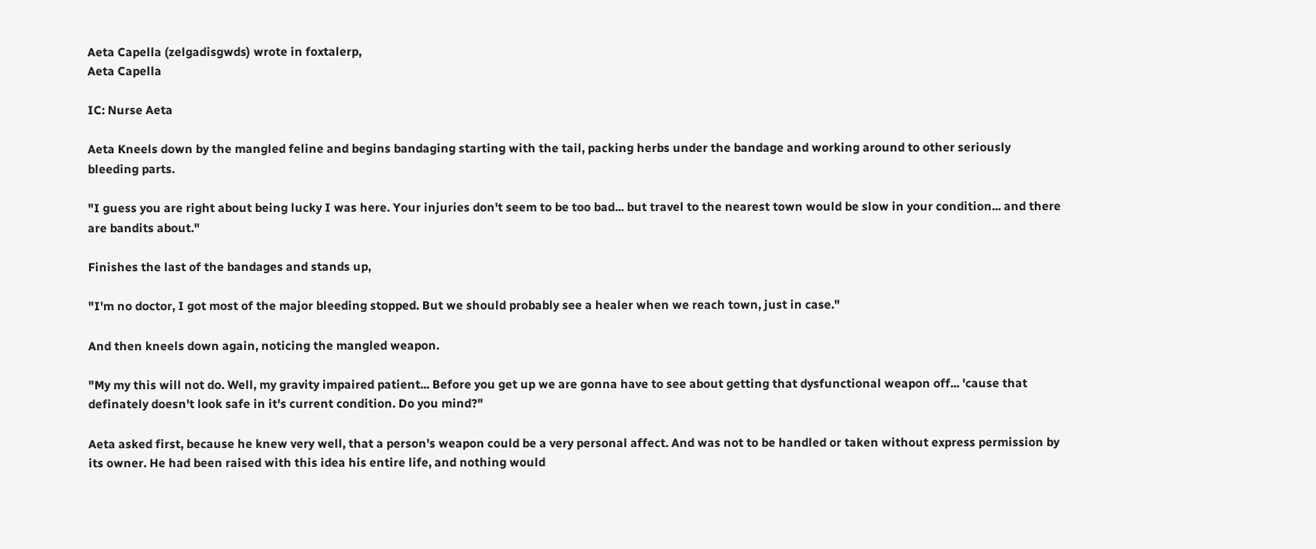Aeta Capella (zelgadisgwds) wrote in foxtalerp,
Aeta Capella

IC: Nurse Aeta

Aeta Kneels down by the mangled feline and begins bandaging starting with the tail, packing herbs under the bandage and working around to other seriously bleeding parts.

"I guess you are right about being lucky I was here. Your injuries don't seem to be too bad... but travel to the nearest town would be slow in your condition... and there are bandits about."

Finishes the last of the bandages and stands up,

"I'm no doctor, I got most of the major bleeding stopped. But we should probably see a healer when we reach town, just in case."

And then kneels down again, noticing the mangled weapon.

"My my this will not do. Well, my gravity impaired patient... Before you get up we are gonna have to see about getting that dysfunctional weapon off... 'cause that definately doesn't look safe in it's current condition. Do you mind?"

Aeta asked first, because he knew very well, that a person's weapon could be a very personal affect. And was not to be handled or taken without express permission by its owner. He had been raised with this idea his entire life, and nothing would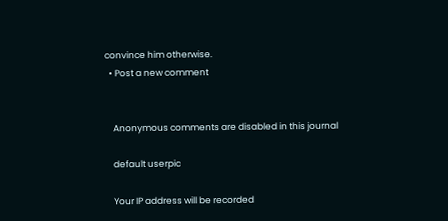convince him otherwise.
  • Post a new comment


    Anonymous comments are disabled in this journal

    default userpic

    Your IP address will be recorded